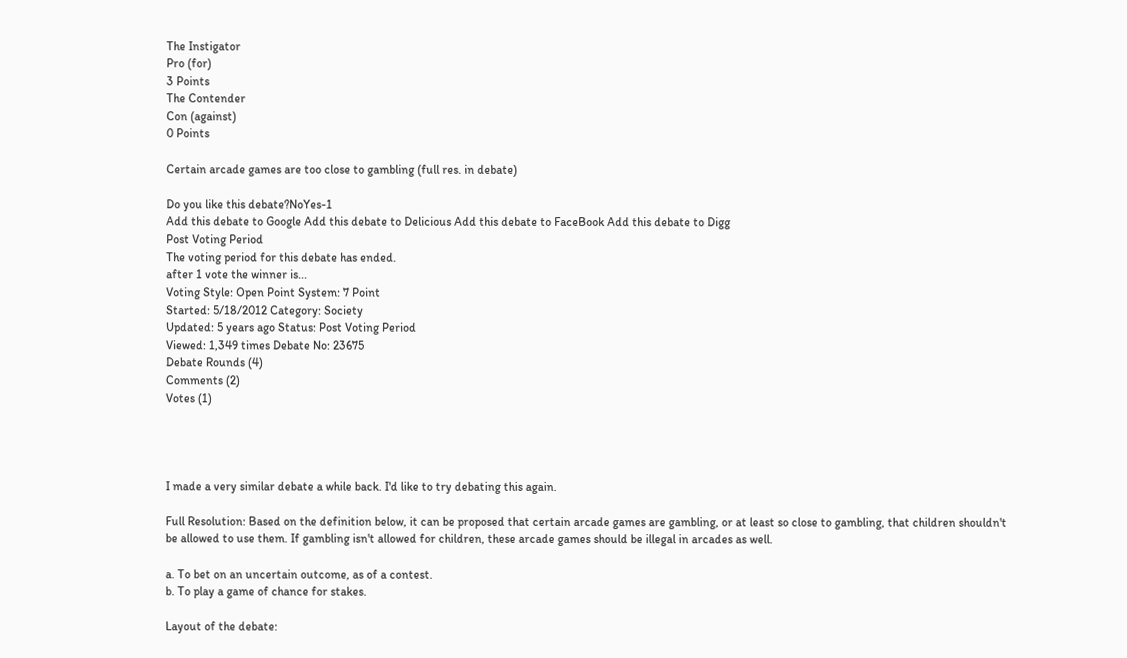The Instigator
Pro (for)
3 Points
The Contender
Con (against)
0 Points

Certain arcade games are too close to gambling (full res. in debate)

Do you like this debate?NoYes-1
Add this debate to Google Add this debate to Delicious Add this debate to FaceBook Add this debate to Digg
Post Voting Period
The voting period for this debate has ended.
after 1 vote the winner is...
Voting Style: Open Point System: 7 Point
Started: 5/18/2012 Category: Society
Updated: 5 years ago Status: Post Voting Period
Viewed: 1,349 times Debate No: 23675
Debate Rounds (4)
Comments (2)
Votes (1)




I made a very similar debate a while back. I'd like to try debating this again.

Full Resolution: Based on the definition below, it can be proposed that certain arcade games are gambling, or at least so close to gambling, that children shouldn't be allowed to use them. If gambling isn't allowed for children, these arcade games should be illegal in arcades as well.

a. To bet on an uncertain outcome, as of a contest.
b. To play a game of chance for stakes.

Layout of the debate: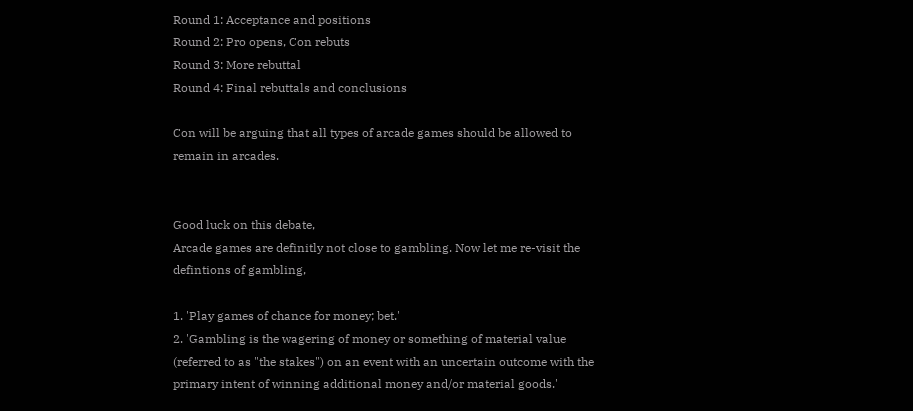Round 1: Acceptance and positions
Round 2: Pro opens, Con rebuts
Round 3: More rebuttal
Round 4: Final rebuttals and conclusions

Con will be arguing that all types of arcade games should be allowed to remain in arcades.


Good luck on this debate,
Arcade games are definitly not close to gambling. Now let me re-visit the defintions of gambling,

1. 'Play games of chance for money; bet.'
2. 'Gambling is the wagering of money or something of material value (referred to as "the stakes") on an event with an uncertain outcome with the primary intent of winning additional money and/or material goods.'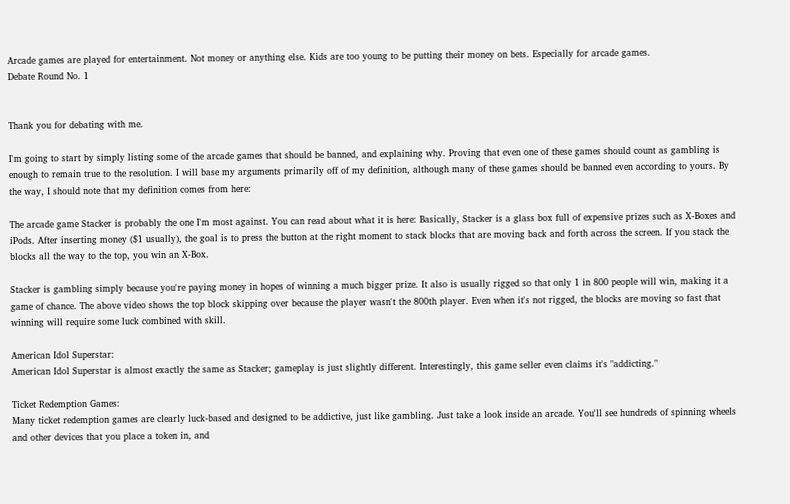Arcade games are played for entertainment. Not money or anything else. Kids are too young to be putting their money on bets. Especially for arcade games.
Debate Round No. 1


Thank you for debating with me.

I'm going to start by simply listing some of the arcade games that should be banned, and explaining why. Proving that even one of these games should count as gambling is enough to remain true to the resolution. I will base my arguments primarily off of my definition, although many of these games should be banned even according to yours. By the way, I should note that my definition comes from here:

The arcade game Stacker is probably the one I'm most against. You can read about what it is here: Basically, Stacker is a glass box full of expensive prizes such as X-Boxes and iPods. After inserting money ($1 usually), the goal is to press the button at the right moment to stack blocks that are moving back and forth across the screen. If you stack the blocks all the way to the top, you win an X-Box.

Stacker is gambling simply because you're paying money in hopes of winning a much bigger prize. It also is usually rigged so that only 1 in 800 people will win, making it a game of chance. The above video shows the top block skipping over because the player wasn't the 800th player. Even when it's not rigged, the blocks are moving so fast that winning will require some luck combined with skill.

American Idol Superstar:
American Idol Superstar is almost exactly the same as Stacker; gameplay is just slightly different. Interestingly, this game seller even claims it's "addicting."

Ticket Redemption Games:
Many ticket redemption games are clearly luck-based and designed to be addictive, just like gambling. Just take a look inside an arcade. You'll see hundreds of spinning wheels and other devices that you place a token in, and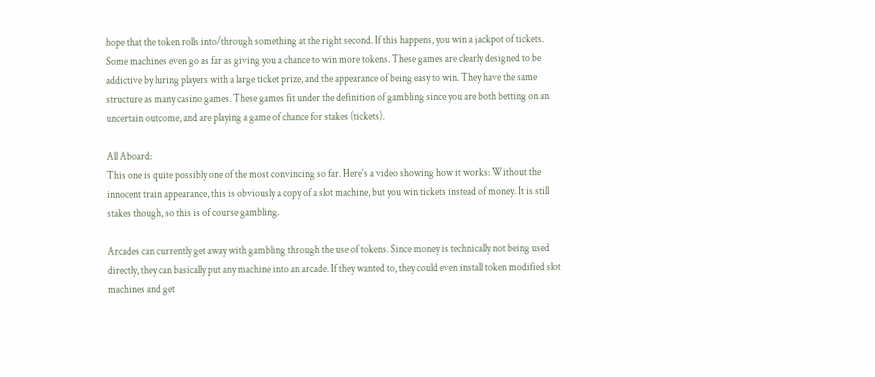hope that the token rolls into/through something at the right second. If this happens, you win a jackpot of tickets. Some machines even go as far as giving you a chance to win more tokens. These games are clearly designed to be addictive by luring players with a large ticket prize, and the appearance of being easy to win. They have the same structure as many casino games. These games fit under the definition of gambling since you are both betting on an uncertain outcome, and are playing a game of chance for stakes (tickets).

All Aboard:
This one is quite possibly one of the most convincing so far. Here's a video showing how it works: Without the innocent train appearance, this is obviously a copy of a slot machine, but you win tickets instead of money. It is still stakes though, so this is of course gambling.

Arcades can currently get away with gambling through the use of tokens. Since money is technically not being used directly, they can basically put any machine into an arcade. If they wanted to, they could even install token modified slot machines and get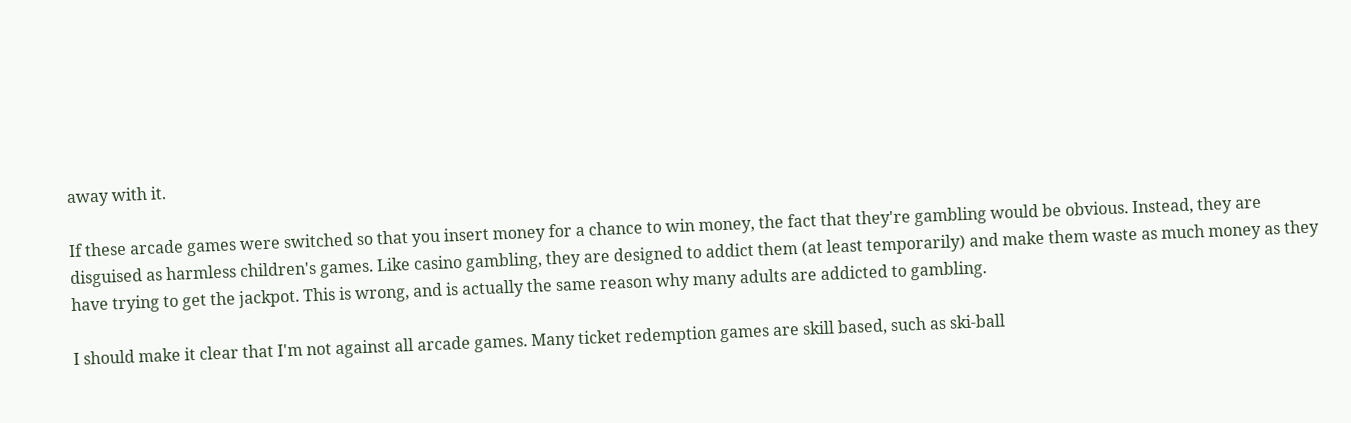away with it.

If these arcade games were switched so that you insert money for a chance to win money, the fact that they're gambling would be obvious. Instead, they are disguised as harmless children's games. Like casino gambling, they are designed to addict them (at least temporarily) and make them waste as much money as they have trying to get the jackpot. This is wrong, and is actually the same reason why many adults are addicted to gambling.

I should make it clear that I'm not against all arcade games. Many ticket redemption games are skill based, such as ski-ball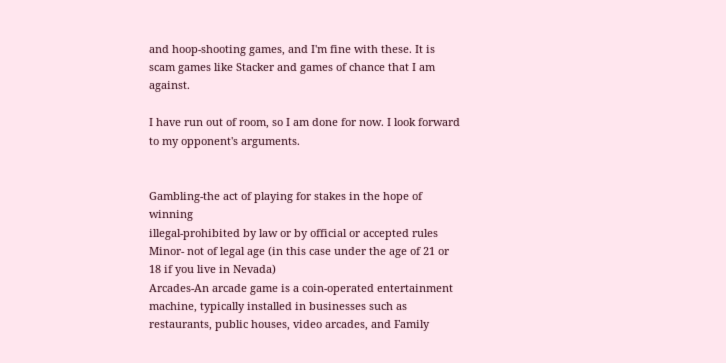and hoop-shooting games, and I'm fine with these. It is scam games like Stacker and games of chance that I am against.

I have run out of room, so I am done for now. I look forward to my opponent's arguments.


Gambling-the act of playing for stakes in the hope of winning
illegal-prohibited by law or by official or accepted rules
Minor- not of legal age (in this case under the age of 21 or 18 if you live in Nevada)
Arcades-An arcade game is a coin-operated entertainment machine, typically installed in businesses such as restaurants, public houses, video arcades, and Family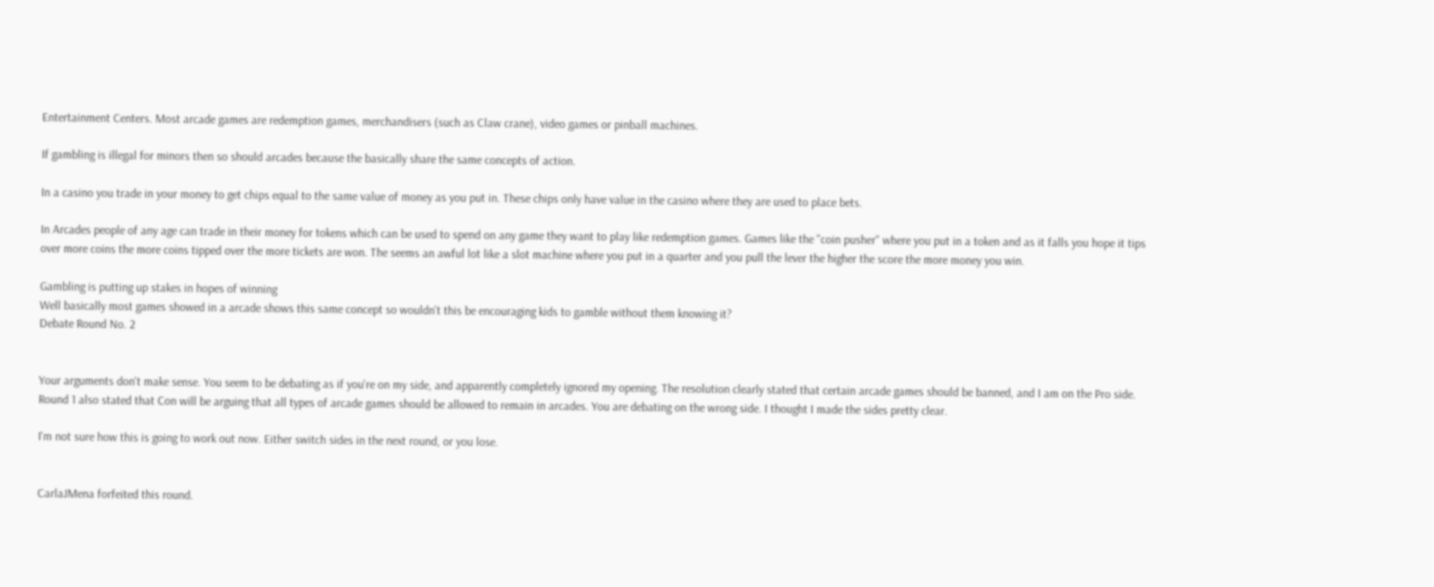Entertainment Centers. Most arcade games are redemption games, merchandisers (such as Claw crane), video games or pinball machines.

If gambling is illegal for minors then so should arcades because the basically share the same concepts of action.

In a casino you trade in your money to get chips equal to the same value of money as you put in. These chips only have value in the casino where they are used to place bets.

In Arcades people of any age can trade in their money for tokens which can be used to spend on any game they want to play like redemption games. Games like the "coin pusher" where you put in a token and as it falls you hope it tips over more coins the more coins tipped over the more tickets are won. The seems an awful lot like a slot machine where you put in a quarter and you pull the lever the higher the score the more money you win.

Gambling is putting up stakes in hopes of winning
Well basically most games showed in a arcade shows this same concept so wouldn't this be encouraging kids to gamble without them knowing it?
Debate Round No. 2


Your arguments don't make sense. You seem to be debating as if you're on my side, and apparently completely ignored my opening. The resolution clearly stated that certain arcade games should be banned, and I am on the Pro side. Round 1 also stated that Con will be arguing that all types of arcade games should be allowed to remain in arcades. You are debating on the wrong side. I thought I made the sides pretty clear.

I'm not sure how this is going to work out now. Either switch sides in the next round, or you lose.


CarlaJMena forfeited this round.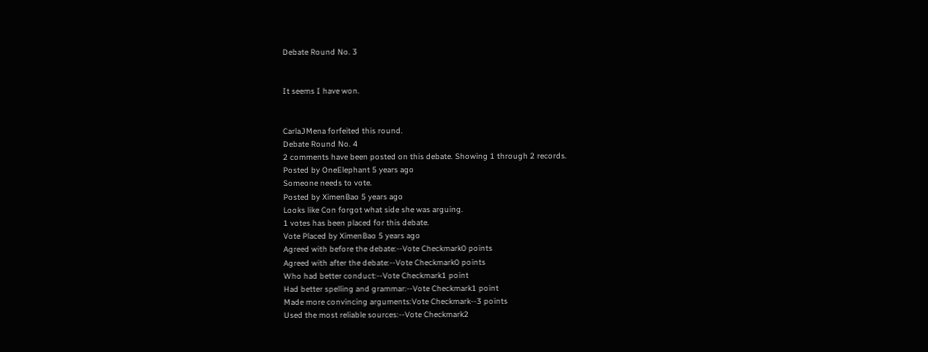Debate Round No. 3


It seems I have won.


CarlaJMena forfeited this round.
Debate Round No. 4
2 comments have been posted on this debate. Showing 1 through 2 records.
Posted by OneElephant 5 years ago
Someone needs to vote.
Posted by XimenBao 5 years ago
Looks like Con forgot what side she was arguing.
1 votes has been placed for this debate.
Vote Placed by XimenBao 5 years ago
Agreed with before the debate:--Vote Checkmark0 points
Agreed with after the debate:--Vote Checkmark0 points
Who had better conduct:--Vote Checkmark1 point
Had better spelling and grammar:--Vote Checkmark1 point
Made more convincing arguments:Vote Checkmark--3 points
Used the most reliable sources:--Vote Checkmark2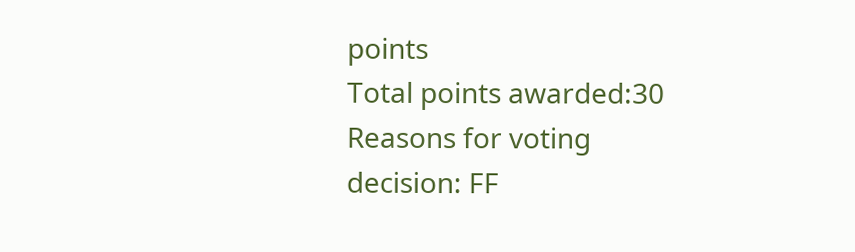points
Total points awarded:30
Reasons for voting decision: FF